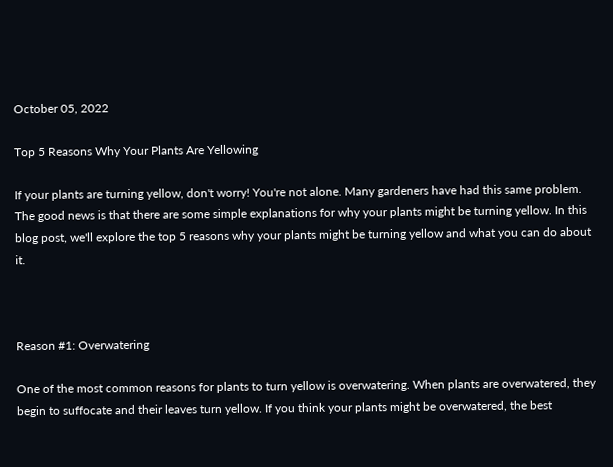October 05, 2022

Top 5 Reasons Why Your Plants Are Yellowing

If your plants are turning yellow, don't worry! You're not alone. Many gardeners have had this same problem. The good news is that there are some simple explanations for why your plants might be turning yellow. In this blog post, we'll explore the top 5 reasons why your plants might be turning yellow and what you can do about it.



Reason #1: Overwatering

One of the most common reasons for plants to turn yellow is overwatering. When plants are overwatered, they begin to suffocate and their leaves turn yellow. If you think your plants might be overwatered, the best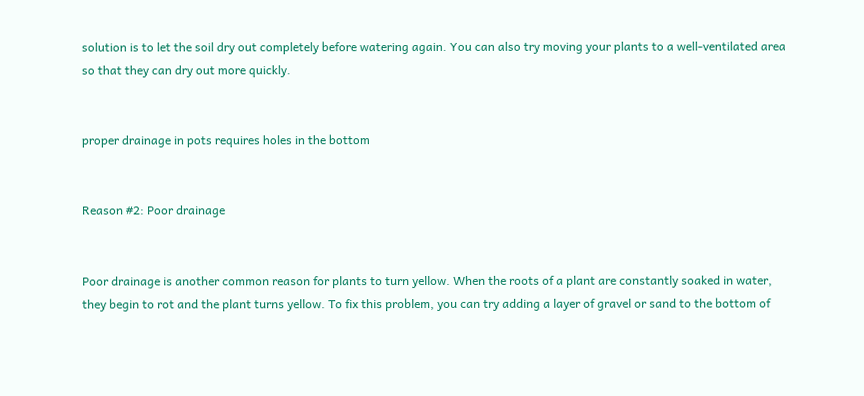solution is to let the soil dry out completely before watering again. You can also try moving your plants to a well-ventilated area so that they can dry out more quickly.


proper drainage in pots requires holes in the bottom


Reason #2: Poor drainage


Poor drainage is another common reason for plants to turn yellow. When the roots of a plant are constantly soaked in water, they begin to rot and the plant turns yellow. To fix this problem, you can try adding a layer of gravel or sand to the bottom of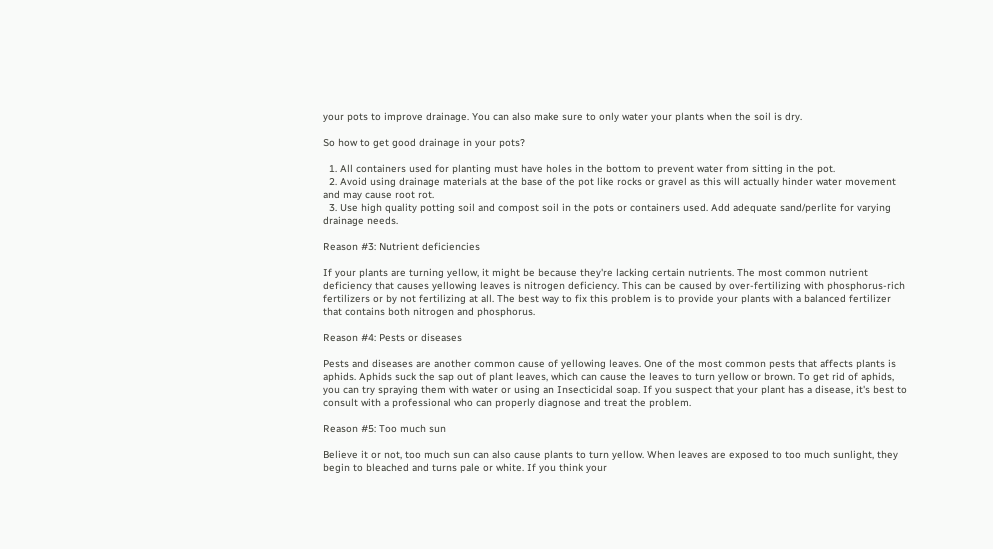your pots to improve drainage. You can also make sure to only water your plants when the soil is dry.

So how to get good drainage in your pots?

  1. All containers used for planting must have holes in the bottom to prevent water from sitting in the pot.
  2. Avoid using drainage materials at the base of the pot like rocks or gravel as this will actually hinder water movement and may cause root rot.
  3. Use high quality potting soil and compost soil in the pots or containers used. Add adequate sand/perlite for varying drainage needs.

Reason #3: Nutrient deficiencies

If your plants are turning yellow, it might be because they're lacking certain nutrients. The most common nutrient deficiency that causes yellowing leaves is nitrogen deficiency. This can be caused by over-fertilizing with phosphorus-rich fertilizers or by not fertilizing at all. The best way to fix this problem is to provide your plants with a balanced fertilizer that contains both nitrogen and phosphorus.

Reason #4: Pests or diseases

Pests and diseases are another common cause of yellowing leaves. One of the most common pests that affects plants is aphids. Aphids suck the sap out of plant leaves, which can cause the leaves to turn yellow or brown. To get rid of aphids, you can try spraying them with water or using an Insecticidal soap. If you suspect that your plant has a disease, it's best to consult with a professional who can properly diagnose and treat the problem.

Reason #5: Too much sun

Believe it or not, too much sun can also cause plants to turn yellow. When leaves are exposed to too much sunlight, they begin to bleached and turns pale or white. If you think your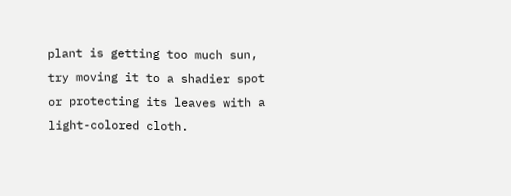plant is getting too much sun, try moving it to a shadier spot or protecting its leaves with a light-colored cloth.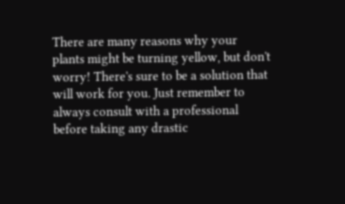There are many reasons why your plants might be turning yellow, but don't worry! There's sure to be a solution that will work for you. Just remember to always consult with a professional before taking any drastic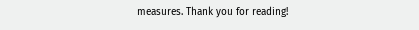measures. Thank you for reading!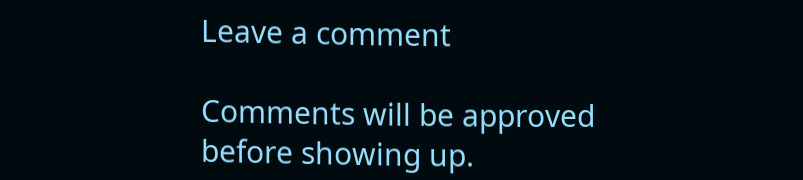Leave a comment

Comments will be approved before showing up.